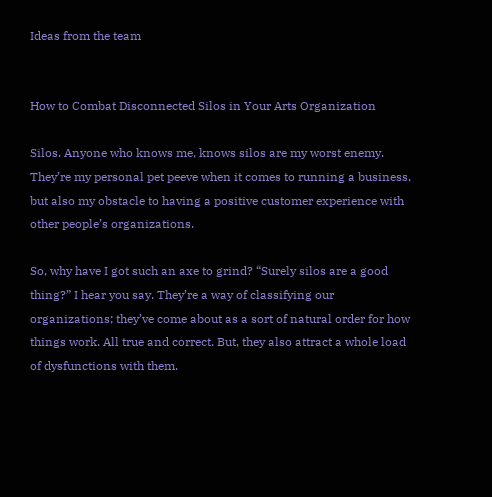Ideas from the team


How to Combat Disconnected Silos in Your Arts Organization

Silos. Anyone who knows me, knows silos are my worst enemy. They’re my personal pet peeve when it comes to running a business, but also my obstacle to having a positive customer experience with other people’s organizations.

So, why have I got such an axe to grind? “Surely silos are a good thing?” I hear you say. They’re a way of classifying our organizations; they’ve come about as a sort of natural order for how things work. All true and correct. But, they also attract a whole load of dysfunctions with them.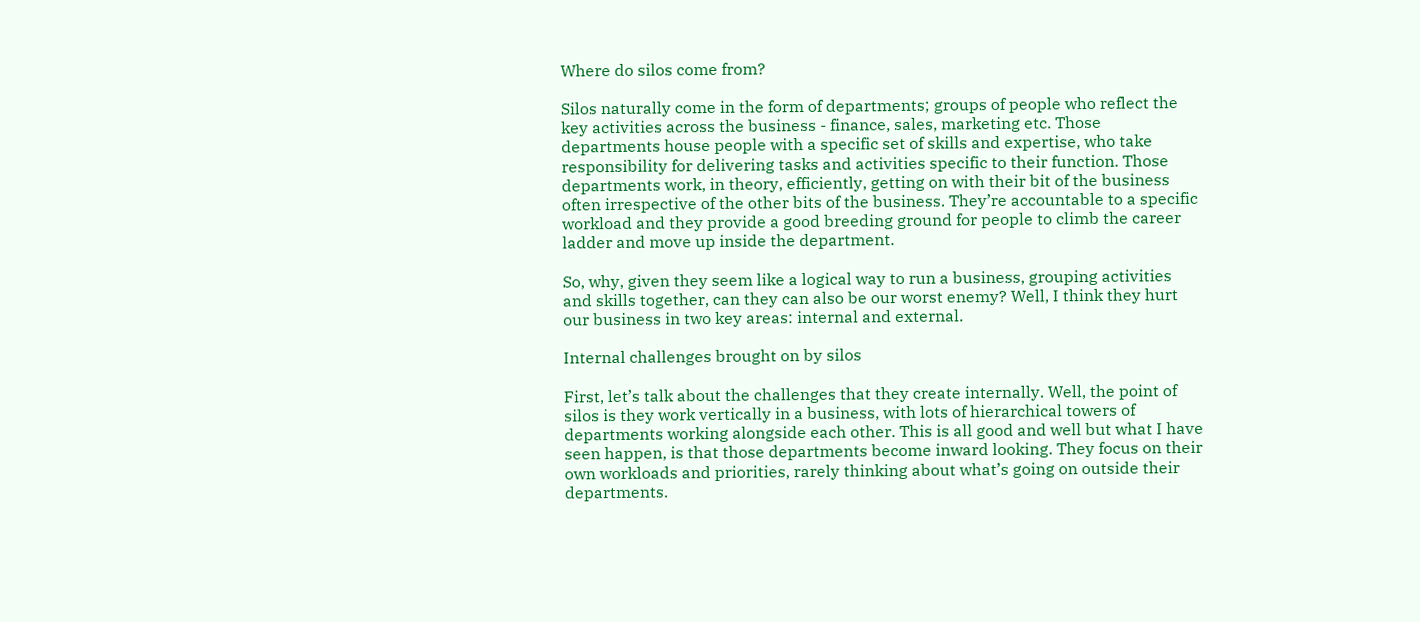Where do silos come from?

Silos naturally come in the form of departments; groups of people who reflect the key activities across the business - finance, sales, marketing etc. Those departments house people with a specific set of skills and expertise, who take responsibility for delivering tasks and activities specific to their function. Those departments work, in theory, efficiently, getting on with their bit of the business often irrespective of the other bits of the business. They’re accountable to a specific workload and they provide a good breeding ground for people to climb the career ladder and move up inside the department.

So, why, given they seem like a logical way to run a business, grouping activities and skills together, can they can also be our worst enemy? Well, I think they hurt our business in two key areas: internal and external.

Internal challenges brought on by silos

First, let’s talk about the challenges that they create internally. Well, the point of silos is they work vertically in a business, with lots of hierarchical towers of departments working alongside each other. This is all good and well but what I have seen happen, is that those departments become inward looking. They focus on their own workloads and priorities, rarely thinking about what’s going on outside their departments.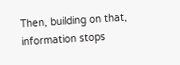Then, building on that, information stops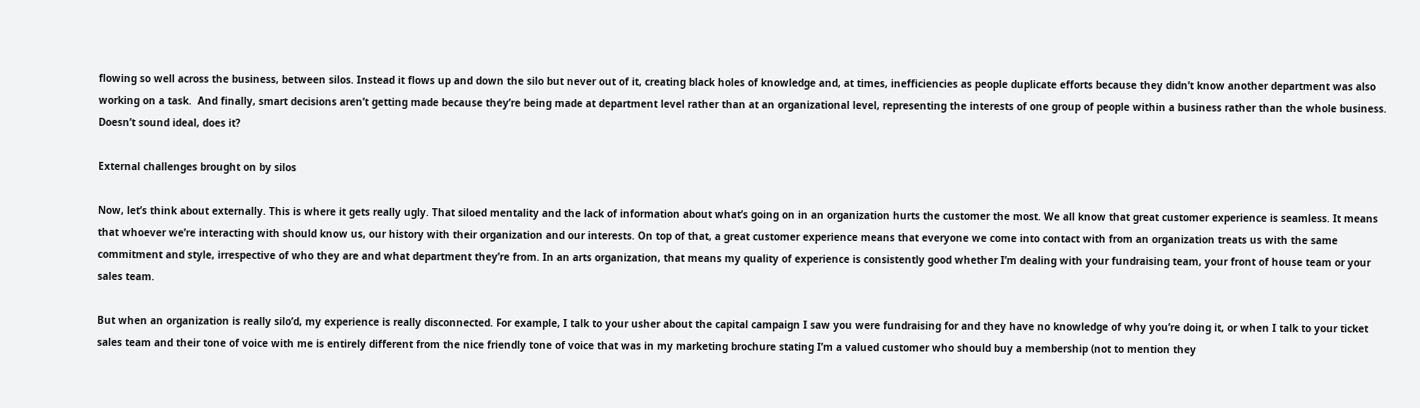flowing so well across the business, between silos. Instead it flows up and down the silo but never out of it, creating black holes of knowledge and, at times, inefficiencies as people duplicate efforts because they didn’t know another department was also working on a task.  And finally, smart decisions aren’t getting made because they’re being made at department level rather than at an organizational level, representing the interests of one group of people within a business rather than the whole business. Doesn’t sound ideal, does it?

External challenges brought on by silos

Now, let’s think about externally. This is where it gets really ugly. That siloed mentality and the lack of information about what’s going on in an organization hurts the customer the most. We all know that great customer experience is seamless. It means that whoever we’re interacting with should know us, our history with their organization and our interests. On top of that, a great customer experience means that everyone we come into contact with from an organization treats us with the same commitment and style, irrespective of who they are and what department they’re from. In an arts organization, that means my quality of experience is consistently good whether I’m dealing with your fundraising team, your front of house team or your sales team.

But when an organization is really silo’d, my experience is really disconnected. For example, I talk to your usher about the capital campaign I saw you were fundraising for and they have no knowledge of why you’re doing it, or when I talk to your ticket sales team and their tone of voice with me is entirely different from the nice friendly tone of voice that was in my marketing brochure stating I’m a valued customer who should buy a membership (not to mention they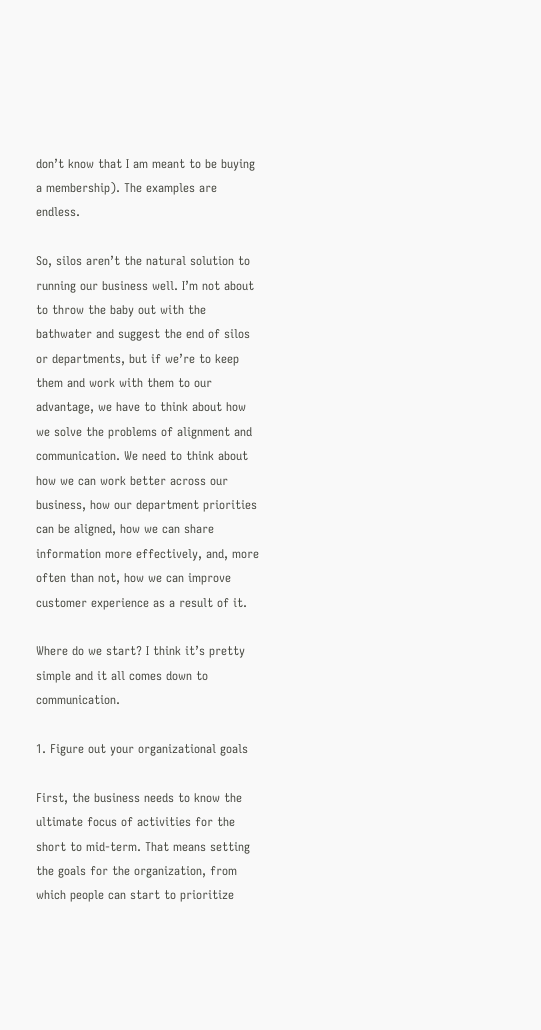don’t know that I am meant to be buying a membership). The examples are endless.

So, silos aren’t the natural solution to running our business well. I’m not about to throw the baby out with the bathwater and suggest the end of silos or departments, but if we’re to keep them and work with them to our advantage, we have to think about how we solve the problems of alignment and communication. We need to think about how we can work better across our business, how our department priorities can be aligned, how we can share information more effectively, and, more often than not, how we can improve customer experience as a result of it.

Where do we start? I think it’s pretty simple and it all comes down to communication.

1. Figure out your organizational goals

First, the business needs to know the ultimate focus of activities for the short to mid-term. That means setting the goals for the organization, from which people can start to prioritize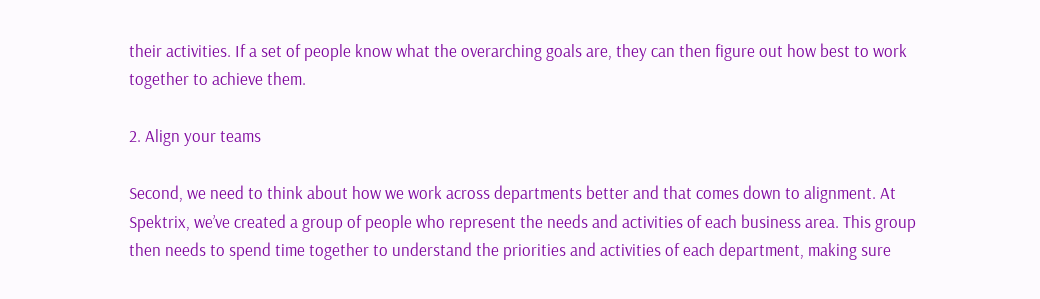their activities. If a set of people know what the overarching goals are, they can then figure out how best to work together to achieve them.

2. Align your teams

Second, we need to think about how we work across departments better and that comes down to alignment. At Spektrix, we’ve created a group of people who represent the needs and activities of each business area. This group then needs to spend time together to understand the priorities and activities of each department, making sure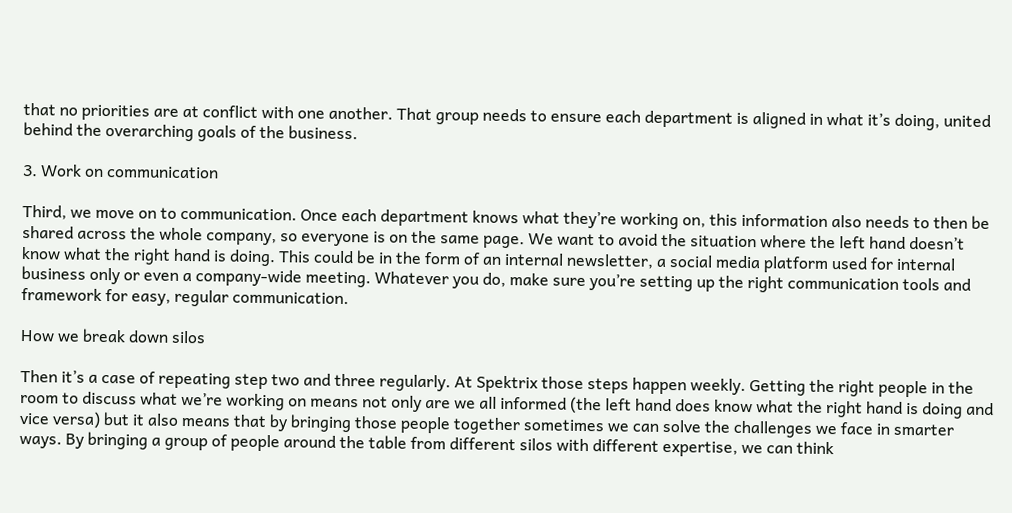that no priorities are at conflict with one another. That group needs to ensure each department is aligned in what it’s doing, united behind the overarching goals of the business.

3. Work on communication

Third, we move on to communication. Once each department knows what they’re working on, this information also needs to then be shared across the whole company, so everyone is on the same page. We want to avoid the situation where the left hand doesn’t know what the right hand is doing. This could be in the form of an internal newsletter, a social media platform used for internal business only or even a company-wide meeting. Whatever you do, make sure you’re setting up the right communication tools and framework for easy, regular communication.

How we break down silos

Then it’s a case of repeating step two and three regularly. At Spektrix those steps happen weekly. Getting the right people in the room to discuss what we’re working on means not only are we all informed (the left hand does know what the right hand is doing and vice versa) but it also means that by bringing those people together sometimes we can solve the challenges we face in smarter ways. By bringing a group of people around the table from different silos with different expertise, we can think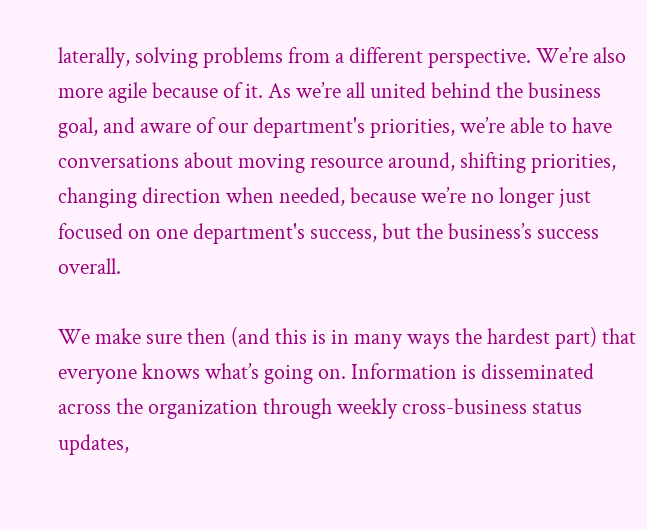laterally, solving problems from a different perspective. We’re also more agile because of it. As we’re all united behind the business goal, and aware of our department's priorities, we’re able to have conversations about moving resource around, shifting priorities, changing direction when needed, because we’re no longer just focused on one department's success, but the business’s success overall.

We make sure then (and this is in many ways the hardest part) that everyone knows what’s going on. Information is disseminated across the organization through weekly cross-business status updates,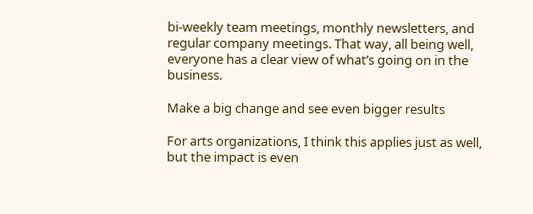bi-weekly team meetings, monthly newsletters, and regular company meetings. That way, all being well, everyone has a clear view of what’s going on in the business.

Make a big change and see even bigger results

For arts organizations, I think this applies just as well, but the impact is even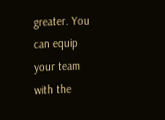greater. You can equip your team with the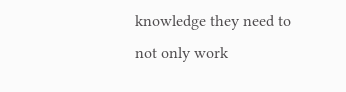knowledge they need to not only work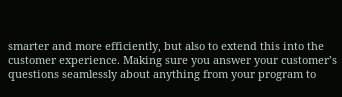smarter and more efficiently, but also to extend this into the customer experience. Making sure you answer your customer’s questions seamlessly about anything from your program to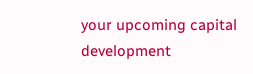your upcoming capital development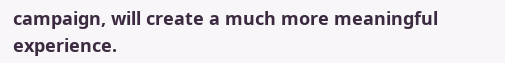campaign, will create a much more meaningful experience.